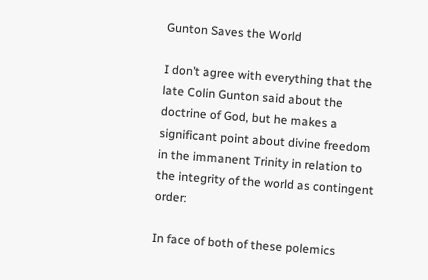Gunton Saves the World

I don’t agree with everything that the late Colin Gunton said about the doctrine of God, but he makes a significant point about divine freedom in the immanent Trinity in relation to the integrity of the world as contingent order:

In face of both of these polemics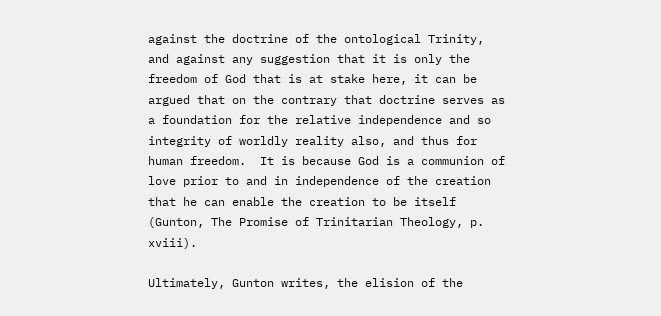against the doctrine of the ontological Trinity, and against any suggestion that it is only the freedom of God that is at stake here, it can be argued that on the contrary that doctrine serves as a foundation for the relative independence and so integrity of worldly reality also, and thus for human freedom.  It is because God is a communion of love prior to and in independence of the creation that he can enable the creation to be itself (Gunton, The Promise of Trinitarian Theology, p. xviii).

Ultimately, Gunton writes, the elision of the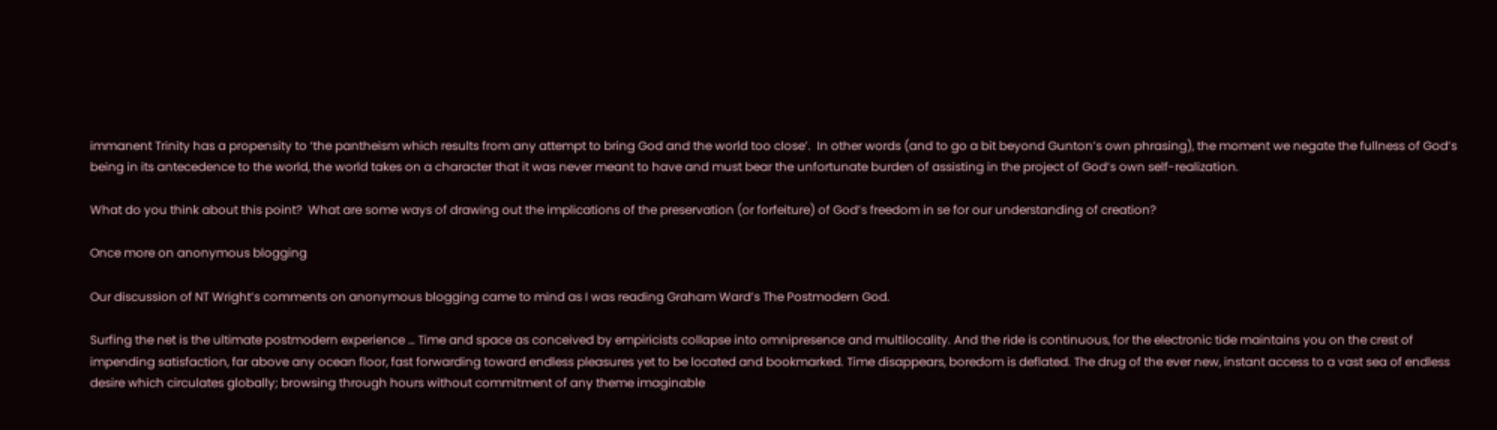immanent Trinity has a propensity to ‘the pantheism which results from any attempt to bring God and the world too close’.  In other words (and to go a bit beyond Gunton’s own phrasing), the moment we negate the fullness of God’s being in its antecedence to the world, the world takes on a character that it was never meant to have and must bear the unfortunate burden of assisting in the project of God’s own self-realization.

What do you think about this point?  What are some ways of drawing out the implications of the preservation (or forfeiture) of God’s freedom in se for our understanding of creation?

Once more on anonymous blogging

Our discussion of NT Wright’s comments on anonymous blogging came to mind as I was reading Graham Ward’s The Postmodern God.

Surfing the net is the ultimate postmodern experience … Time and space as conceived by empiricists collapse into omnipresence and multilocality. And the ride is continuous, for the electronic tide maintains you on the crest of impending satisfaction, far above any ocean floor, fast forwarding toward endless pleasures yet to be located and bookmarked. Time disappears, boredom is deflated. The drug of the ever new, instant access to a vast sea of endless desire which circulates globally; browsing through hours without commitment of any theme imaginable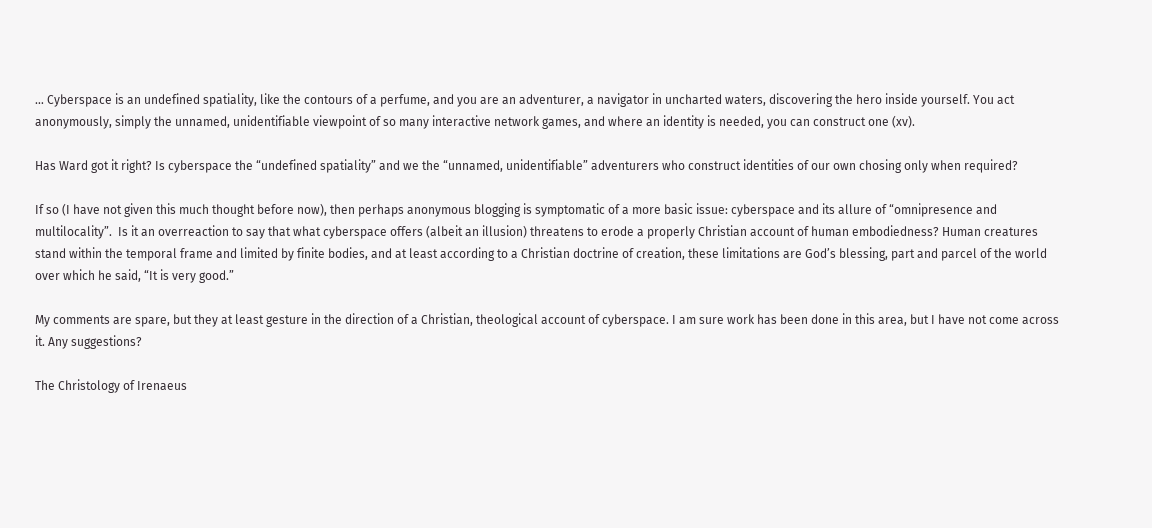… Cyberspace is an undefined spatiality, like the contours of a perfume, and you are an adventurer, a navigator in uncharted waters, discovering the hero inside yourself. You act anonymously, simply the unnamed, unidentifiable viewpoint of so many interactive network games, and where an identity is needed, you can construct one (xv).

Has Ward got it right? Is cyberspace the “undefined spatiality” and we the “unnamed, unidentifiable” adventurers who construct identities of our own chosing only when required?

If so (I have not given this much thought before now), then perhaps anonymous blogging is symptomatic of a more basic issue: cyberspace and its allure of “omnipresence and multilocality”.  Is it an overreaction to say that what cyberspace offers (albeit an illusion) threatens to erode a properly Christian account of human embodiedness? Human creatures stand within the temporal frame and limited by finite bodies, and at least according to a Christian doctrine of creation, these limitations are God’s blessing, part and parcel of the world over which he said, “It is very good.”

My comments are spare, but they at least gesture in the direction of a Christian, theological account of cyberspace. I am sure work has been done in this area, but I have not come across it. Any suggestions?

The Christology of Irenaeus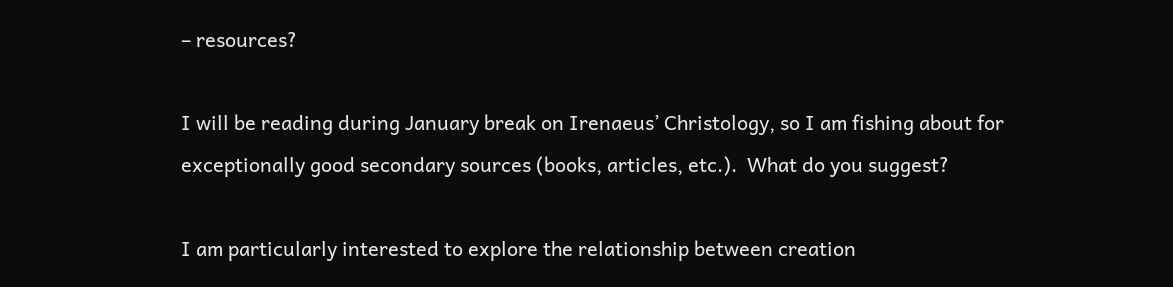– resources?

I will be reading during January break on Irenaeus’ Christology, so I am fishing about for exceptionally good secondary sources (books, articles, etc.).  What do you suggest?

I am particularly interested to explore the relationship between creation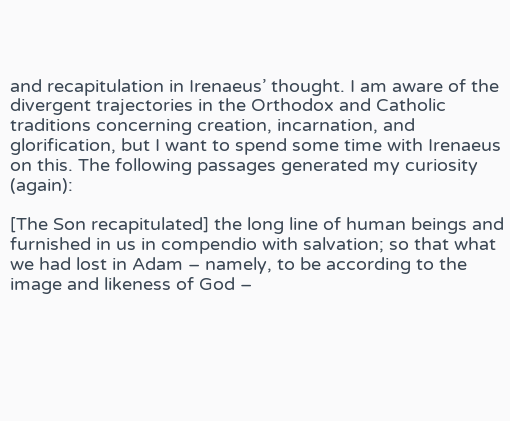and recapitulation in Irenaeus’ thought. I am aware of the divergent trajectories in the Orthodox and Catholic traditions concerning creation, incarnation, and glorification, but I want to spend some time with Irenaeus on this. The following passages generated my curiosity (again):

[The Son recapitulated] the long line of human beings and furnished in us in compendio with salvation; so that what we had lost in Adam – namely, to be according to the image and likeness of God –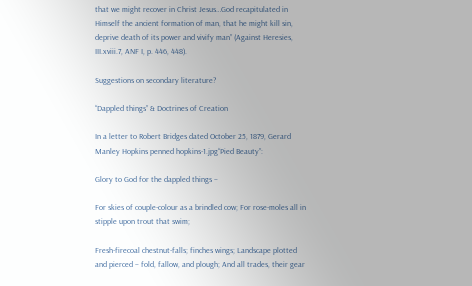that we might recover in Christ Jesus…God recapitulated in Himself the ancient formation of man, that he might kill sin, deprive death of its power and vivify man” (Against Heresies, III.xviii.7, ANF I, p. 446, 448).

Suggestions on secondary literature?

“Dappled things” & Doctrines of Creation

In a letter to Robert Bridges dated October 25, 1879, Gerard Manley Hopkins penned hopkins-1.jpg“Pied Beauty”:

Glory to God for the dappled things –

For skies of couple-colour as a brindled cow; For rose-moles all in stipple upon trout that swim;

Fresh-firecoal chestnut-falls; finches wings; Landscape plotted and pierced – fold, fallow, and plough; And all trades, their gear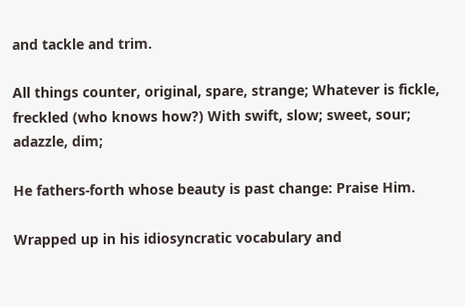and tackle and trim.

All things counter, original, spare, strange; Whatever is fickle, freckled (who knows how?) With swift, slow; sweet, sour; adazzle, dim;

He fathers-forth whose beauty is past change: Praise Him.

Wrapped up in his idiosyncratic vocabulary and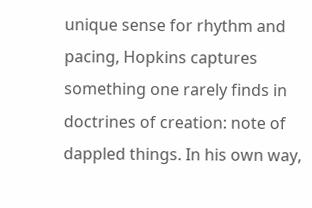unique sense for rhythm and pacing, Hopkins captures something one rarely finds in doctrines of creation: note of dappled things. In his own way,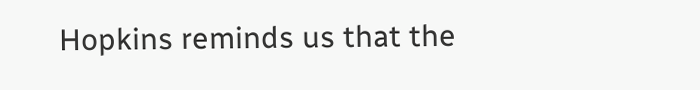Hopkins reminds us that the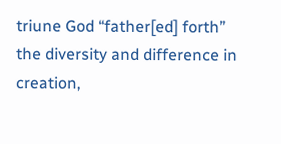triune God “father[ed] forth” the diversity and difference in creation,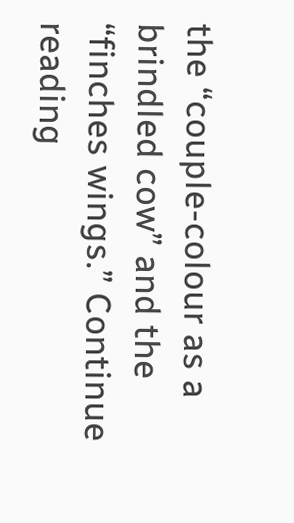the “couple-colour as a brindled cow” and the “finches wings.” Continue reading